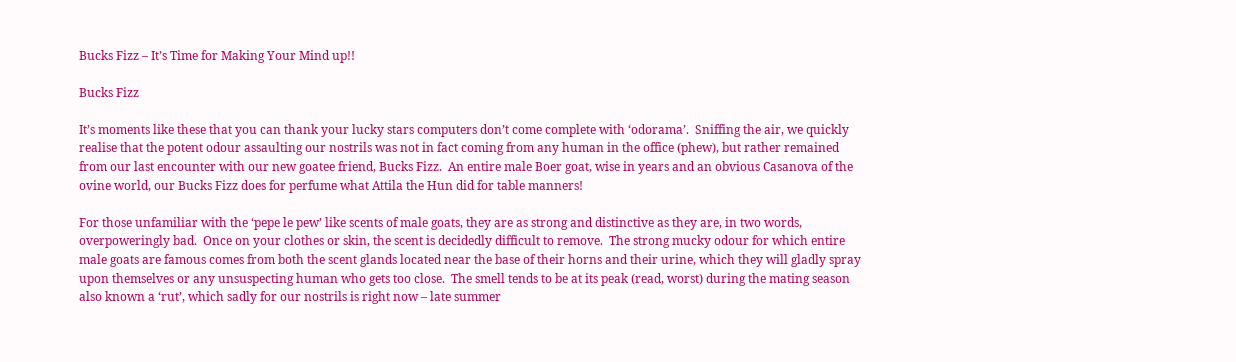Bucks Fizz – It’s Time for Making Your Mind up!!

Bucks Fizz

It’s moments like these that you can thank your lucky stars computers don’t come complete with ‘odorama’.  Sniffing the air, we quickly realise that the potent odour assaulting our nostrils was not in fact coming from any human in the office (phew), but rather remained from our last encounter with our new goatee friend, Bucks Fizz.  An entire male Boer goat, wise in years and an obvious Casanova of the ovine world, our Bucks Fizz does for perfume what Attila the Hun did for table manners!

For those unfamiliar with the ‘pepe le pew’ like scents of male goats, they are as strong and distinctive as they are, in two words, overpoweringly bad.  Once on your clothes or skin, the scent is decidedly difficult to remove.  The strong mucky odour for which entire male goats are famous comes from both the scent glands located near the base of their horns and their urine, which they will gladly spray upon themselves or any unsuspecting human who gets too close.  The smell tends to be at its peak (read, worst) during the mating season also known a ‘rut’, which sadly for our nostrils is right now – late summer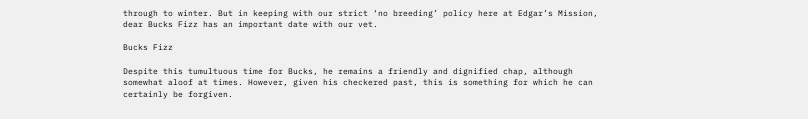through to winter. But in keeping with our strict ‘no breeding’ policy here at Edgar’s Mission, dear Bucks Fizz has an important date with our vet.

Bucks Fizz

Despite this tumultuous time for Bucks, he remains a friendly and dignified chap, although somewhat aloof at times. However, given his checkered past, this is something for which he can certainly be forgiven.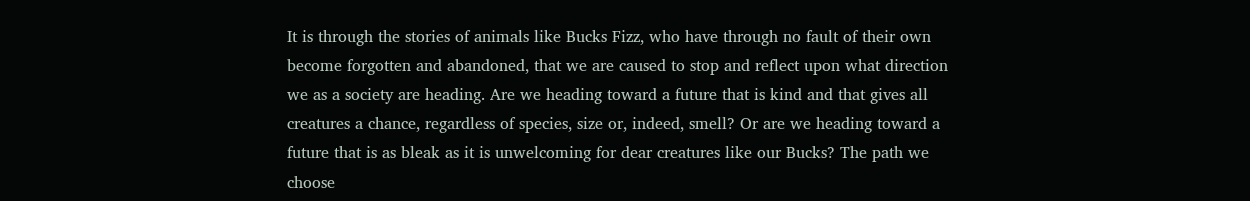It is through the stories of animals like Bucks Fizz, who have through no fault of their own become forgotten and abandoned, that we are caused to stop and reflect upon what direction we as a society are heading. Are we heading toward a future that is kind and that gives all creatures a chance, regardless of species, size or, indeed, smell? Or are we heading toward a future that is as bleak as it is unwelcoming for dear creatures like our Bucks? The path we choose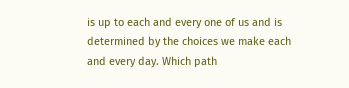is up to each and every one of us and is determined by the choices we make each and every day. Which path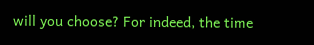will you choose? For indeed, the time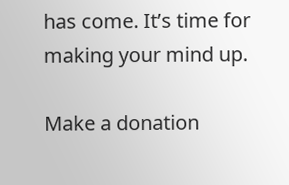has come. It’s time for making your mind up.

Make a donation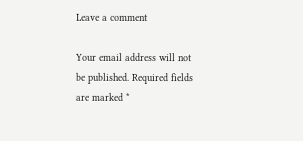Leave a comment

Your email address will not be published. Required fields are marked *